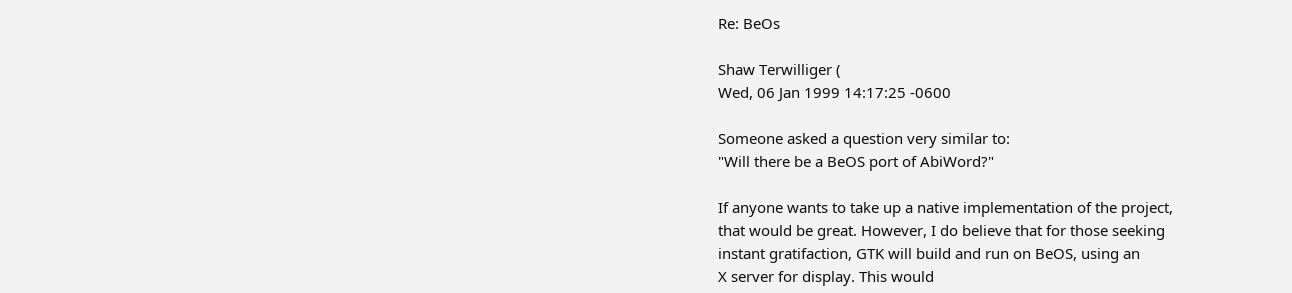Re: BeOs

Shaw Terwilliger (
Wed, 06 Jan 1999 14:17:25 -0600

Someone asked a question very similar to:
"Will there be a BeOS port of AbiWord?"

If anyone wants to take up a native implementation of the project,
that would be great. However, I do believe that for those seeking
instant gratifaction, GTK will build and run on BeOS, using an
X server for display. This would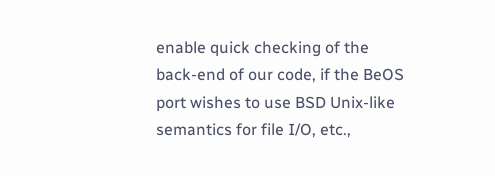enable quick checking of the
back-end of our code, if the BeOS port wishes to use BSD Unix-like
semantics for file I/O, etc.,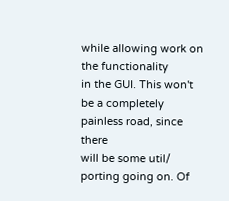while allowing work on the functionality
in the GUI. This won't be a completely painless road, since there
will be some util/ porting going on. Of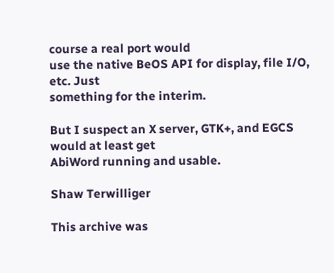course a real port would
use the native BeOS API for display, file I/O, etc. Just
something for the interim.

But I suspect an X server, GTK+, and EGCS would at least get
AbiWord running and usable.

Shaw Terwilliger

This archive was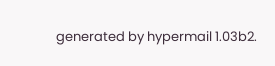generated by hypermail 1.03b2.